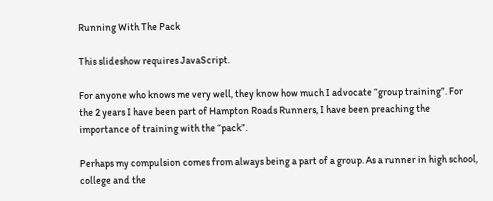Running With The Pack

This slideshow requires JavaScript.

For anyone who knows me very well, they know how much I advocate “group training”. For the 2 years I have been part of Hampton Roads Runners, I have been preaching the importance of training with the “pack”.

Perhaps my compulsion comes from always being a part of a group. As a runner in high school, college and the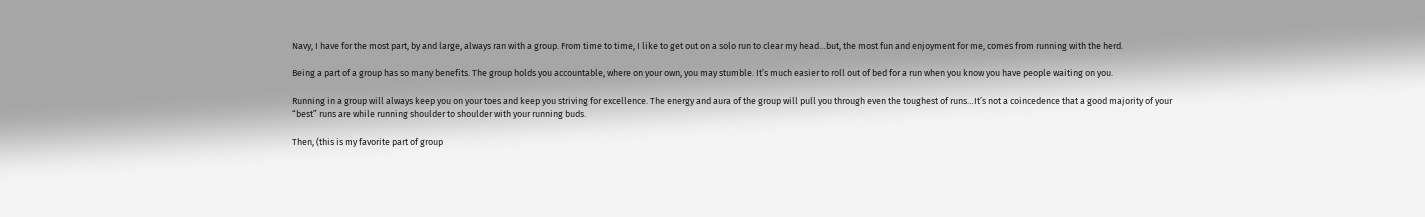Navy, I have for the most part, by and large, always ran with a group. From time to time, I like to get out on a solo run to clear my head…but, the most fun and enjoyment for me, comes from running with the herd.

Being a part of a group has so many benefits. The group holds you accountable, where on your own, you may stumble. It’s much easier to roll out of bed for a run when you know you have people waiting on you.

Running in a group will always keep you on your toes and keep you striving for excellence. The energy and aura of the group will pull you through even the toughest of runs…It’s not a coincedence that a good majority of your “best” runs are while running shoulder to shoulder with your running buds.

Then, (this is my favorite part of group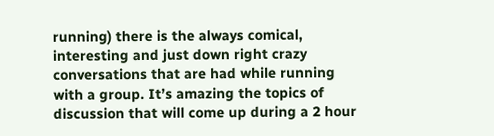running) there is the always comical, interesting and just down right crazy conversations that are had while running with a group. It’s amazing the topics of discussion that will come up during a 2 hour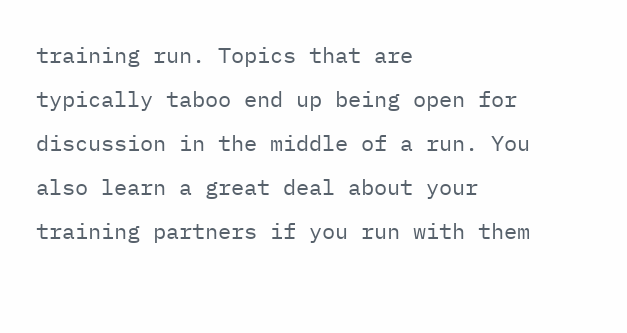training run. Topics that are typically taboo end up being open for discussion in the middle of a run. You also learn a great deal about your training partners if you run with them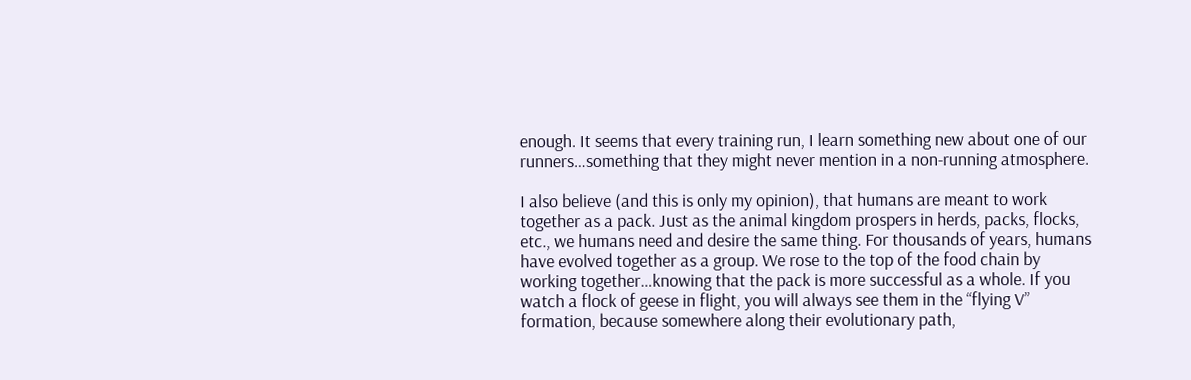enough. It seems that every training run, I learn something new about one of our runners…something that they might never mention in a non-running atmosphere.

I also believe (and this is only my opinion), that humans are meant to work together as a pack. Just as the animal kingdom prospers in herds, packs, flocks, etc., we humans need and desire the same thing. For thousands of years, humans have evolved together as a group. We rose to the top of the food chain by working together…knowing that the pack is more successful as a whole. If you watch a flock of geese in flight, you will always see them in the “flying V” formation, because somewhere along their evolutionary path,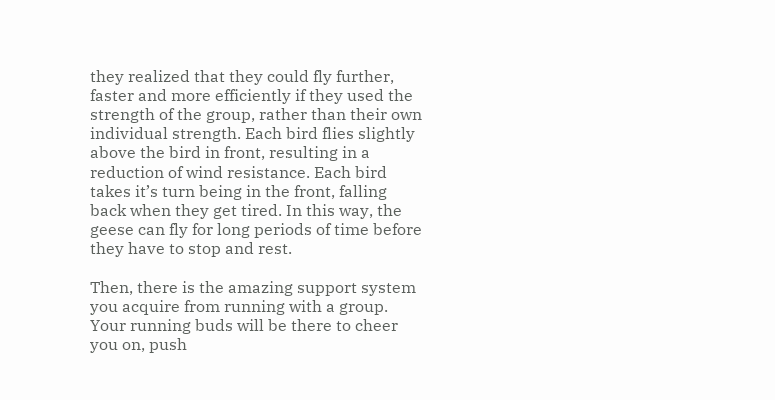they realized that they could fly further, faster and more efficiently if they used the strength of the group, rather than their own individual strength. Each bird flies slightly above the bird in front, resulting in a reduction of wind resistance. Each bird takes it’s turn being in the front, falling back when they get tired. In this way, the geese can fly for long periods of time before they have to stop and rest.

Then, there is the amazing support system you acquire from running with a group. Your running buds will be there to cheer you on, push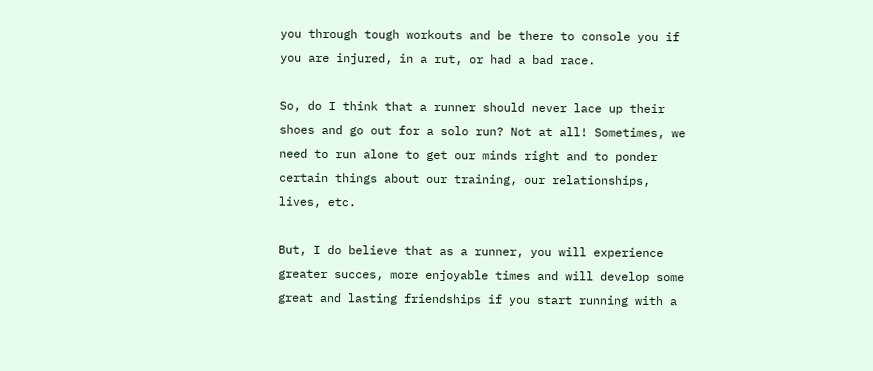you through tough workouts and be there to console you if you are injured, in a rut, or had a bad race.

So, do I think that a runner should never lace up their shoes and go out for a solo run? Not at all! Sometimes, we need to run alone to get our minds right and to ponder certain things about our training, our relationships, lives, etc.

But, I do believe that as a runner, you will experience greater succes, more enjoyable times and will develop some great and lasting friendships if you start running with a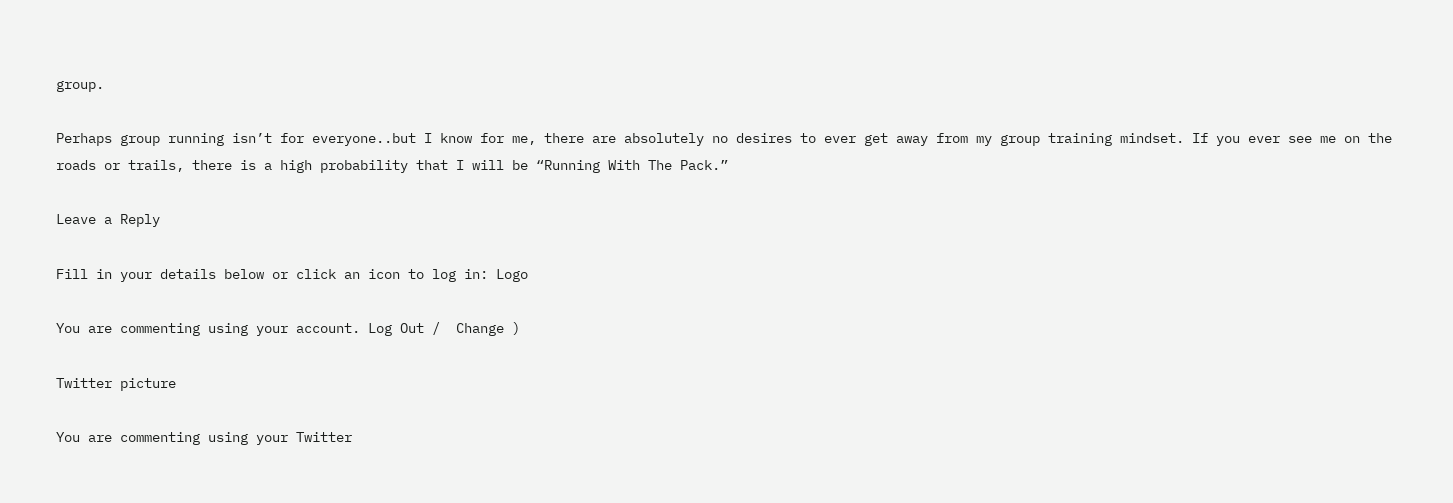group.

Perhaps group running isn’t for everyone..but I know for me, there are absolutely no desires to ever get away from my group training mindset. If you ever see me on the roads or trails, there is a high probability that I will be “Running With The Pack.”

Leave a Reply

Fill in your details below or click an icon to log in: Logo

You are commenting using your account. Log Out /  Change )

Twitter picture

You are commenting using your Twitter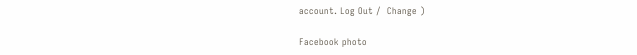account. Log Out /  Change )

Facebook photo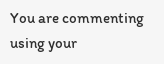You are commenting using your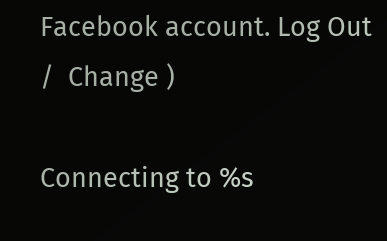Facebook account. Log Out /  Change )

Connecting to %s